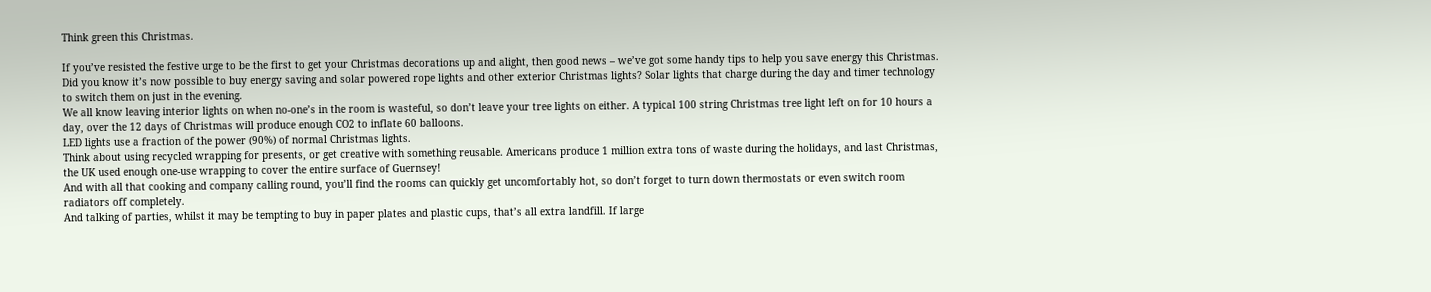Think green this Christmas.

If you’ve resisted the festive urge to be the first to get your Christmas decorations up and alight, then good news – we’ve got some handy tips to help you save energy this Christmas.
Did you know it’s now possible to buy energy saving and solar powered rope lights and other exterior Christmas lights? Solar lights that charge during the day and timer technology to switch them on just in the evening.
We all know leaving interior lights on when no-one’s in the room is wasteful, so don’t leave your tree lights on either. A typical 100 string Christmas tree light left on for 10 hours a day, over the 12 days of Christmas will produce enough CO2 to inflate 60 balloons.
LED lights use a fraction of the power (90%) of normal Christmas lights.
Think about using recycled wrapping for presents, or get creative with something reusable. Americans produce 1 million extra tons of waste during the holidays, and last Christmas, the UK used enough one-use wrapping to cover the entire surface of Guernsey!
And with all that cooking and company calling round, you’ll find the rooms can quickly get uncomfortably hot, so don’t forget to turn down thermostats or even switch room radiators off completely.
And talking of parties, whilst it may be tempting to buy in paper plates and plastic cups, that’s all extra landfill. If large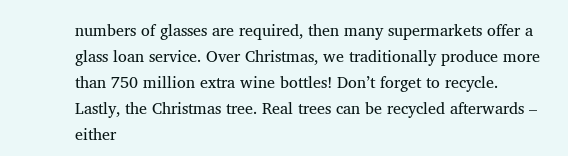numbers of glasses are required, then many supermarkets offer a glass loan service. Over Christmas, we traditionally produce more than 750 million extra wine bottles! Don’t forget to recycle.
Lastly, the Christmas tree. Real trees can be recycled afterwards – either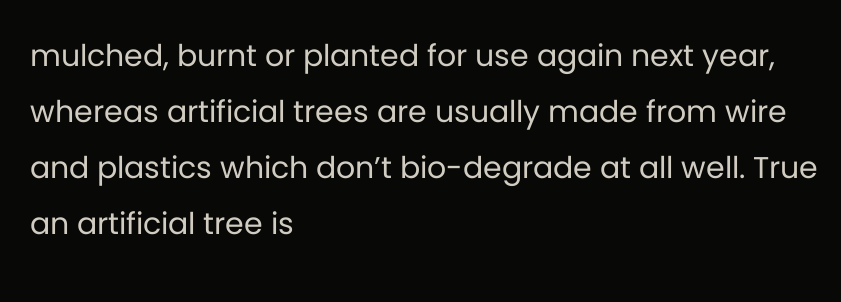mulched, burnt or planted for use again next year, whereas artificial trees are usually made from wire and plastics which don’t bio-degrade at all well. True an artificial tree is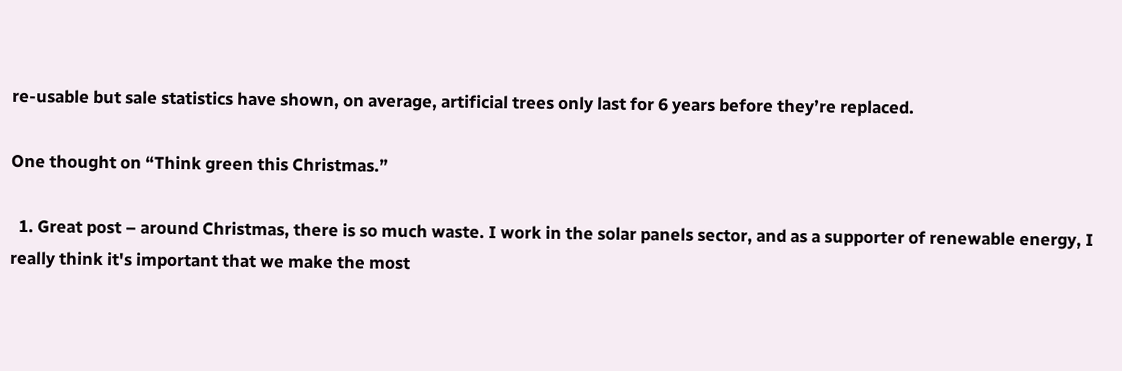re-usable but sale statistics have shown, on average, artificial trees only last for 6 years before they’re replaced.

One thought on “Think green this Christmas.”

  1. Great post – around Christmas, there is so much waste. I work in the solar panels sector, and as a supporter of renewable energy, I really think it's important that we make the most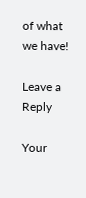of what we have!

Leave a Reply

Your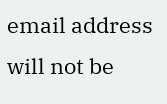email address will not be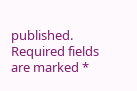published. Required fields are marked *